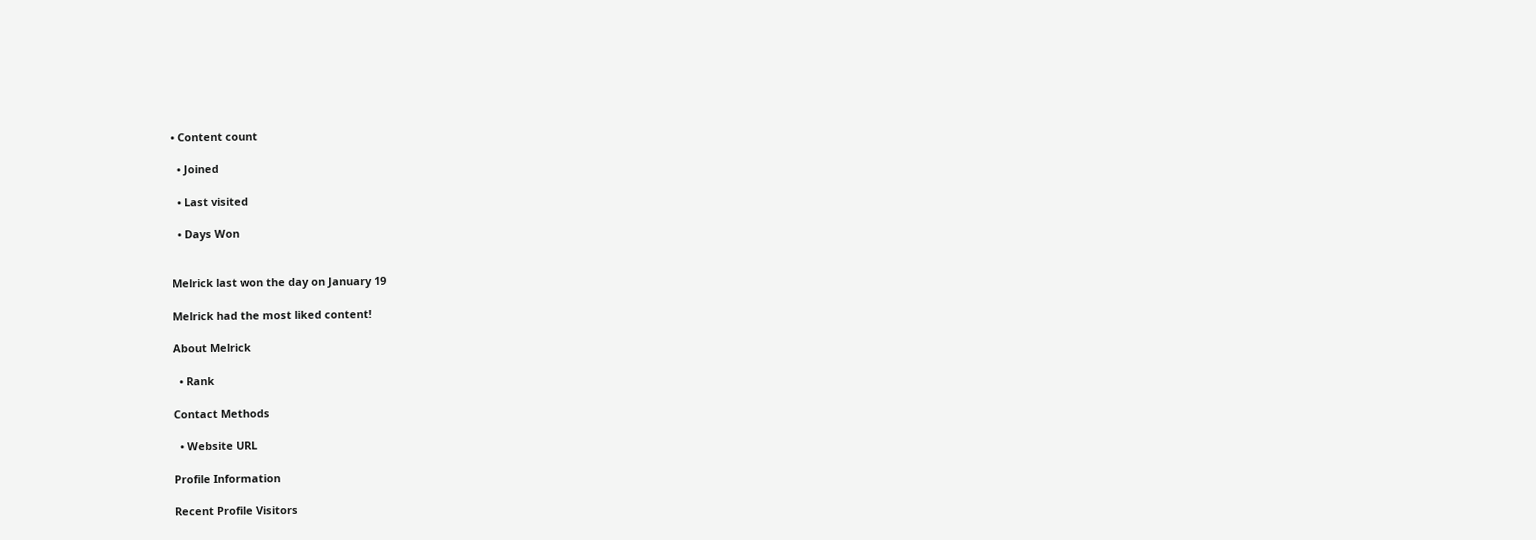• Content count

  • Joined

  • Last visited

  • Days Won


Melrick last won the day on January 19

Melrick had the most liked content!

About Melrick

  • Rank

Contact Methods

  • Website URL

Profile Information

Recent Profile Visitors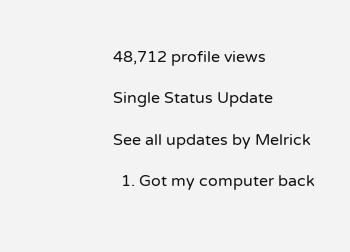48,712 profile views

Single Status Update

See all updates by Melrick

  1. Got my computer back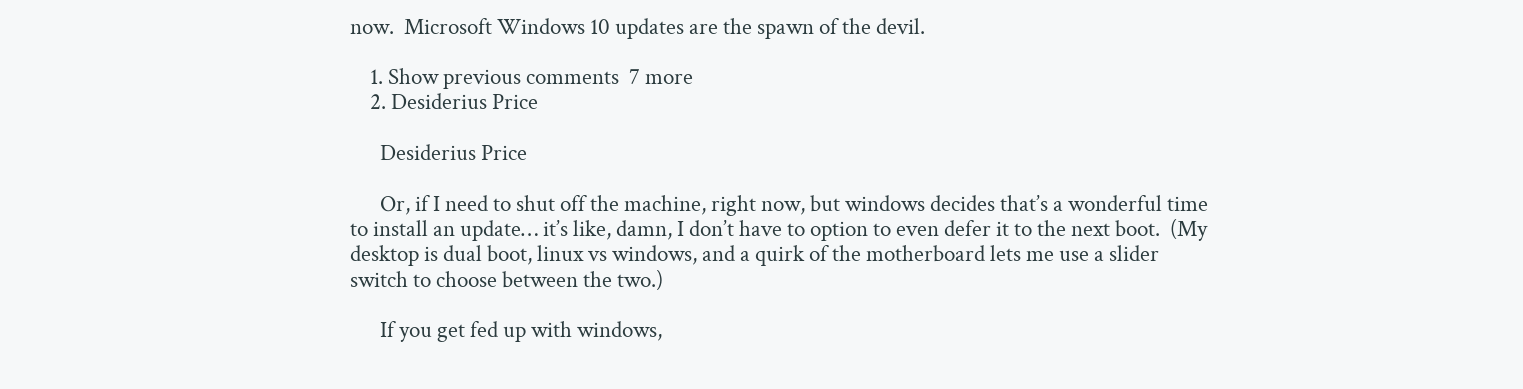now.  Microsoft Windows 10 updates are the spawn of the devil.

    1. Show previous comments  7 more
    2. Desiderius Price

      Desiderius Price

      Or, if I need to shut off the machine, right now, but windows decides that’s a wonderful time to install an update… it’s like, damn, I don’t have to option to even defer it to the next boot.  (My desktop is dual boot, linux vs windows, and a quirk of the motherboard lets me use a slider switch to choose between the two.)

      If you get fed up with windows,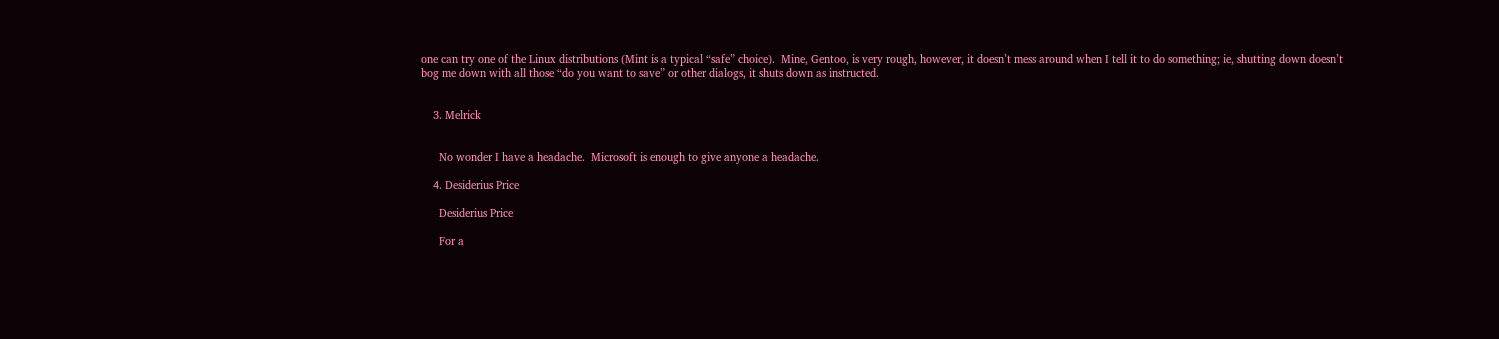one can try one of the Linux distributions (Mint is a typical “safe” choice).  Mine, Gentoo, is very rough, however, it doesn’t mess around when I tell it to do something; ie, shutting down doesn’t bog me down with all those “do you want to save” or other dialogs, it shuts down as instructed.


    3. Melrick


      No wonder I have a headache.  Microsoft is enough to give anyone a headache.

    4. Desiderius Price

      Desiderius Price

      For a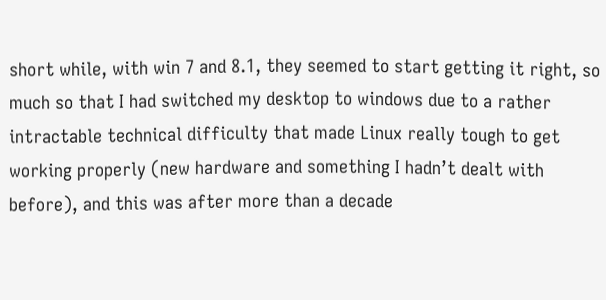short while, with win 7 and 8.1, they seemed to start getting it right, so much so that I had switched my desktop to windows due to a rather intractable technical difficulty that made Linux really tough to get working properly (new hardware and something I hadn’t dealt with before), and this was after more than a decade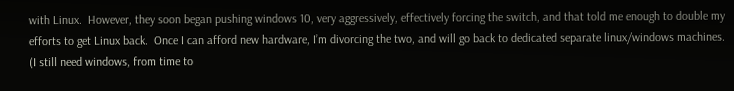with Linux.  However, they soon began pushing windows 10, very aggressively, effectively forcing the switch, and that told me enough to double my efforts to get Linux back.  Once I can afford new hardware, I’m divorcing the two, and will go back to dedicated separate linux/windows machines.  (I still need windows, from time to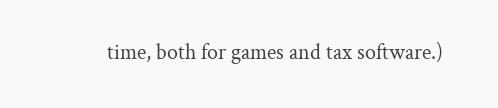time, both for games and tax software.)